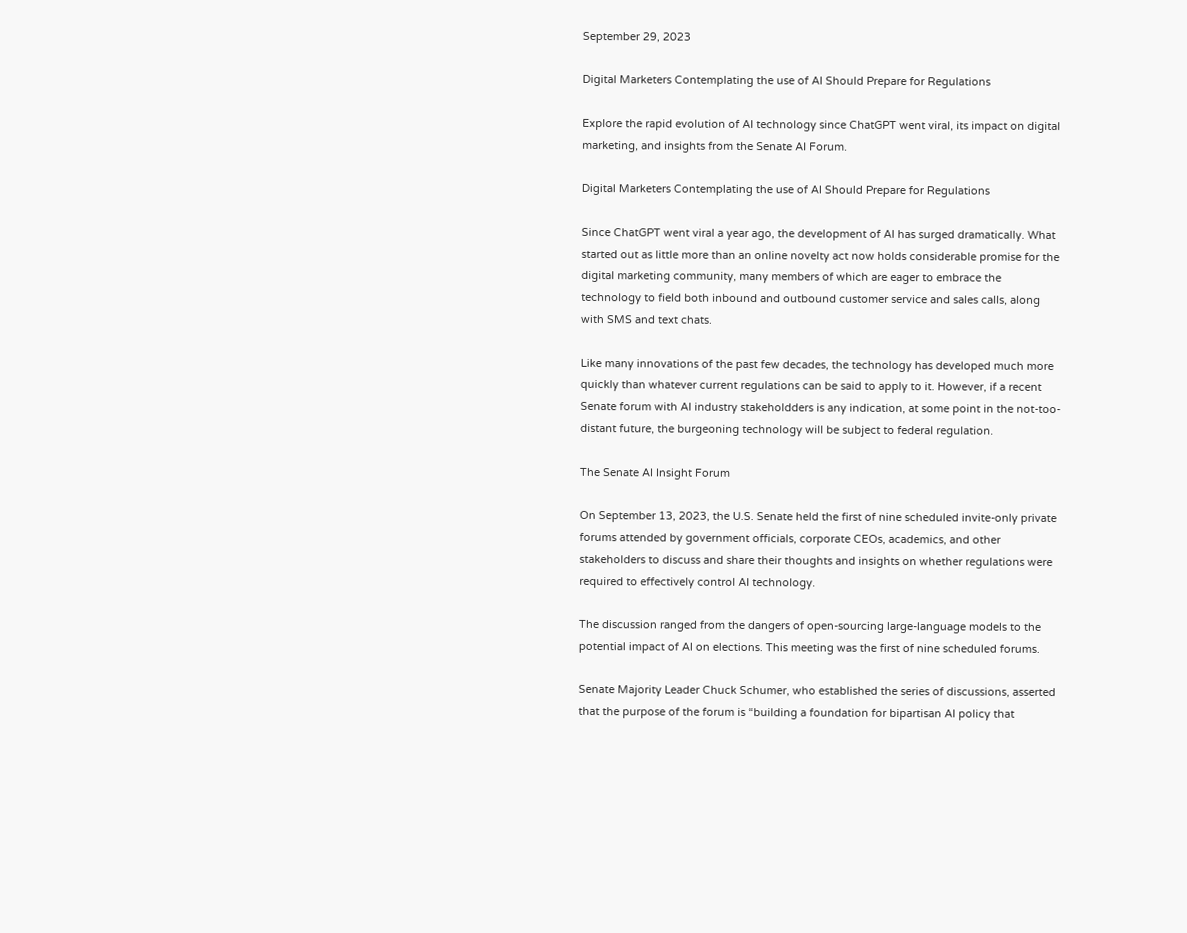September 29, 2023

Digital Marketers Contemplating the use of AI Should Prepare for Regulations

Explore the rapid evolution of AI technology since ChatGPT went viral, its impact on digital marketing, and insights from the Senate AI Forum.

Digital Marketers Contemplating the use of AI Should Prepare for Regulations

Since ChatGPT went viral a year ago, the development of AI has surged dramatically. What started out as little more than an online novelty act now holds considerable promise for the digital marketing community, many members of which are eager to embrace the technology to field both inbound and outbound customer service and sales calls, along with SMS and text chats.

Like many innovations of the past few decades, the technology has developed much more quickly than whatever current regulations can be said to apply to it. However, if a recent Senate forum with AI industry stakeholdders is any indication, at some point in the not-too-distant future, the burgeoning technology will be subject to federal regulation.

The Senate AI Insight Forum

On September 13, 2023, the U.S. Senate held the first of nine scheduled invite-only private forums attended by government officials, corporate CEOs, academics, and other stakeholders to discuss and share their thoughts and insights on whether regulations were required to effectively control AI technology.

The discussion ranged from the dangers of open-sourcing large-language models to the potential impact of AI on elections. This meeting was the first of nine scheduled forums.

Senate Majority Leader Chuck Schumer, who established the series of discussions, asserted that the purpose of the forum is “building a foundation for bipartisan AI policy that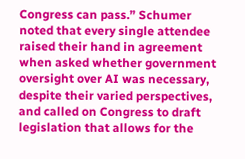Congress can pass.” Schumer noted that every single attendee raised their hand in agreement when asked whether government oversight over AI was necessary, despite their varied perspectives, and called on Congress to draft legislation that allows for the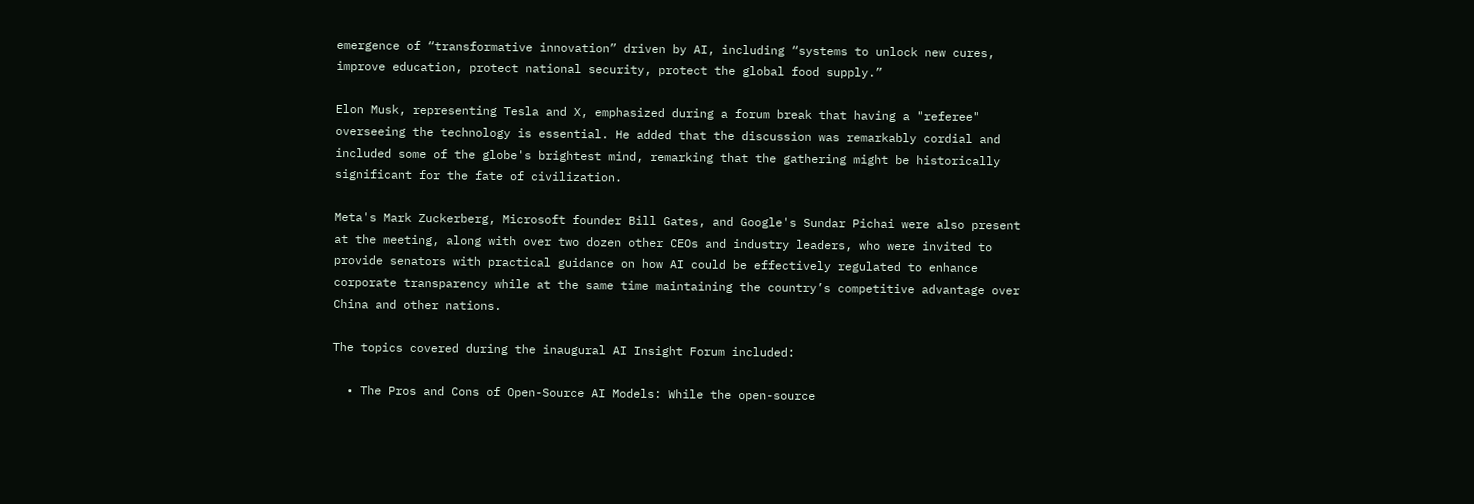emergence of “transformative innovation” driven by AI, including “systems to unlock new cures, improve education, protect national security, protect the global food supply.”

Elon Musk, representing Tesla and X, emphasized during a forum break that having a "referee" overseeing the technology is essential. He added that the discussion was remarkably cordial and included some of the globe's brightest mind, remarking that the gathering might be historically significant for the fate of civilization.

Meta's Mark Zuckerberg, Microsoft founder Bill Gates, and Google's Sundar Pichai were also present at the meeting, along with over two dozen other CEOs and industry leaders, who were invited to provide senators with practical guidance on how AI could be effectively regulated to enhance corporate transparency while at the same time maintaining the country’s competitive advantage over China and other nations.

The topics covered during the inaugural AI Insight Forum included:

  • The Pros and Cons of Open-Source AI Models: While the open-source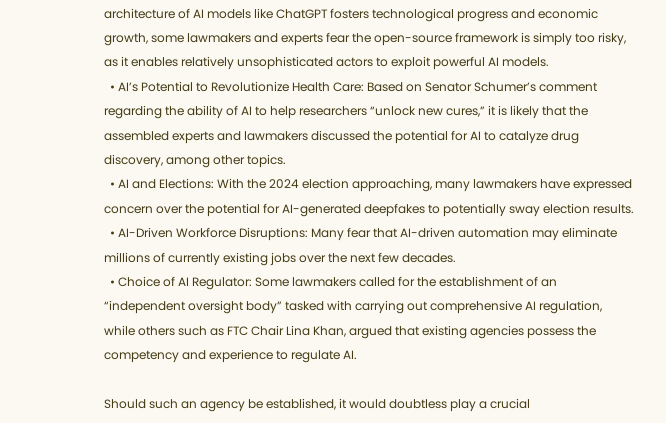architecture of AI models like ChatGPT fosters technological progress and economic growth, some lawmakers and experts fear the open-source framework is simply too risky, as it enables relatively unsophisticated actors to exploit powerful AI models.
  • AI’s Potential to Revolutionize Health Care: Based on Senator Schumer’s comment regarding the ability of AI to help researchers “unlock new cures,” it is likely that the assembled experts and lawmakers discussed the potential for AI to catalyze drug discovery, among other topics.
  • AI and Elections: With the 2024 election approaching, many lawmakers have expressed concern over the potential for AI-generated deepfakes to potentially sway election results.
  • AI-Driven Workforce Disruptions: Many fear that AI-driven automation may eliminate millions of currently existing jobs over the next few decades.
  • Choice of AI Regulator: Some lawmakers called for the establishment of an “independent oversight body” tasked with carrying out comprehensive AI regulation, while others such as FTC Chair Lina Khan, argued that existing agencies possess the competency and experience to regulate AI.

Should such an agency be established, it would doubtless play a crucial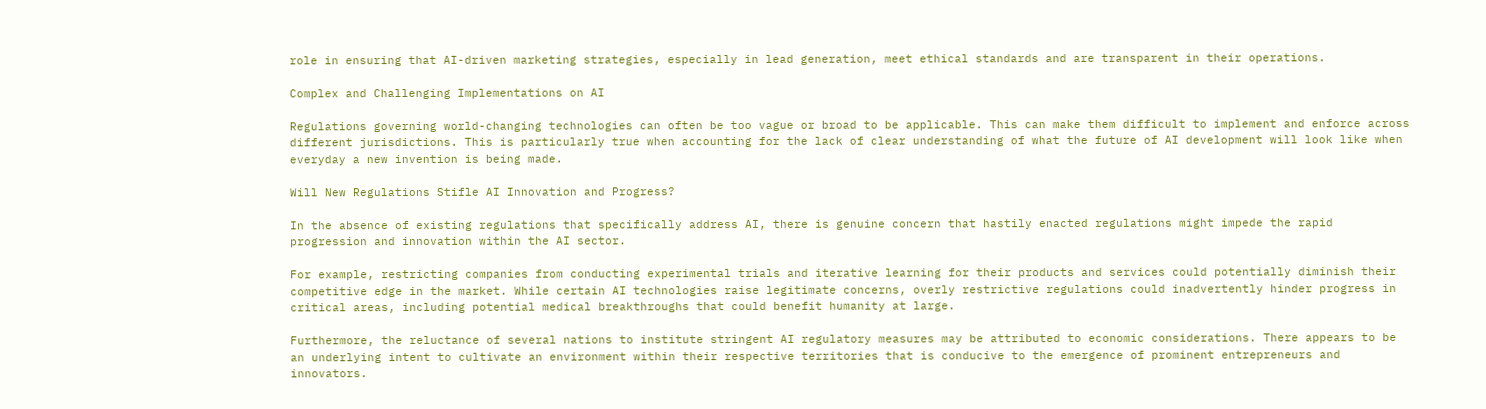role in ensuring that AI-driven marketing strategies, especially in lead generation, meet ethical standards and are transparent in their operations.

Complex and Challenging Implementations on AI

Regulations governing world-changing technologies can often be too vague or broad to be applicable. This can make them difficult to implement and enforce across different jurisdictions. This is particularly true when accounting for the lack of clear understanding of what the future of AI development will look like when everyday a new invention is being made.

Will New Regulations Stifle AI Innovation and Progress?

In the absence of existing regulations that specifically address AI, there is genuine concern that hastily enacted regulations might impede the rapid progression and innovation within the AI sector.

For example, restricting companies from conducting experimental trials and iterative learning for their products and services could potentially diminish their competitive edge in the market. While certain AI technologies raise legitimate concerns, overly restrictive regulations could inadvertently hinder progress in critical areas, including potential medical breakthroughs that could benefit humanity at large.

Furthermore, the reluctance of several nations to institute stringent AI regulatory measures may be attributed to economic considerations. There appears to be an underlying intent to cultivate an environment within their respective territories that is conducive to the emergence of prominent entrepreneurs and innovators.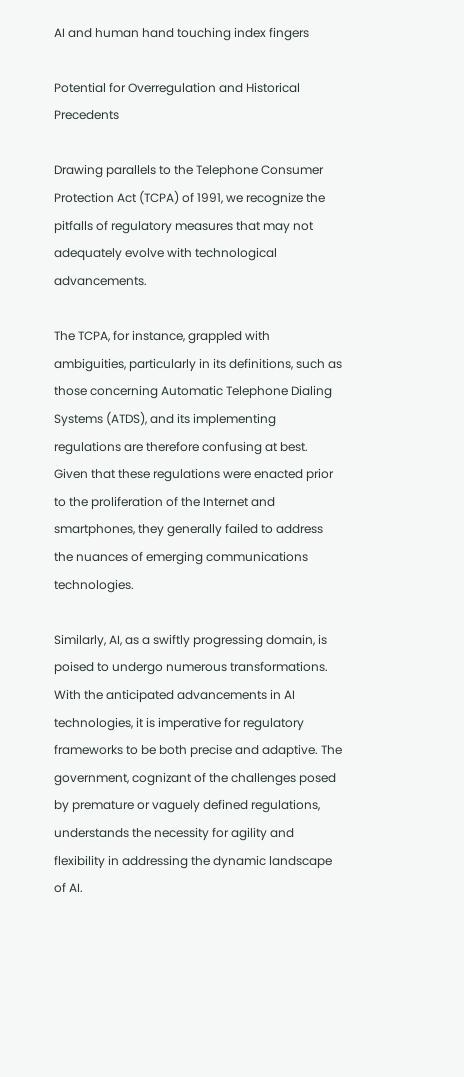AI and human hand touching index fingers

Potential for Overregulation and Historical Precedents

Drawing parallels to the Telephone Consumer Protection Act (TCPA) of 1991, we recognize the pitfalls of regulatory measures that may not adequately evolve with technological advancements.

The TCPA, for instance, grappled with ambiguities, particularly in its definitions, such as those concerning Automatic Telephone Dialing Systems (ATDS), and its implementing regulations are therefore confusing at best. Given that these regulations were enacted prior to the proliferation of the Internet and smartphones, they generally failed to address the nuances of emerging communications technologies.

Similarly, AI, as a swiftly progressing domain, is poised to undergo numerous transformations. With the anticipated advancements in AI technologies, it is imperative for regulatory frameworks to be both precise and adaptive. The government, cognizant of the challenges posed by premature or vaguely defined regulations, understands the necessity for agility and flexibility in addressing the dynamic landscape of AI.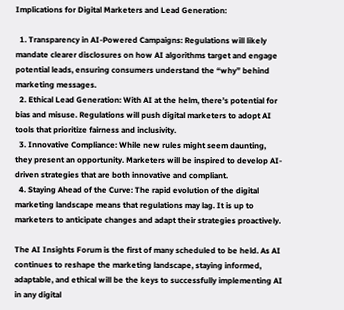Implications for Digital Marketers and Lead Generation:

  1. Transparency in AI-Powered Campaigns: Regulations will likely mandate clearer disclosures on how AI algorithms target and engage potential leads, ensuring consumers understand the “why” behind marketing messages.
  2. Ethical Lead Generation: With AI at the helm, there’s potential for bias and misuse. Regulations will push digital marketers to adopt AI tools that prioritize fairness and inclusivity.
  3. Innovative Compliance: While new rules might seem daunting, they present an opportunity. Marketers will be inspired to develop AI-driven strategies that are both innovative and compliant.
  4. Staying Ahead of the Curve: The rapid evolution of the digital marketing landscape means that regulations may lag. It is up to marketers to anticipate changes and adapt their strategies proactively.

The AI Insights Forum is the first of many scheduled to be held. As AI continues to reshape the marketing landscape, staying informed, adaptable, and ethical will be the keys to successfully implementing AI in any digital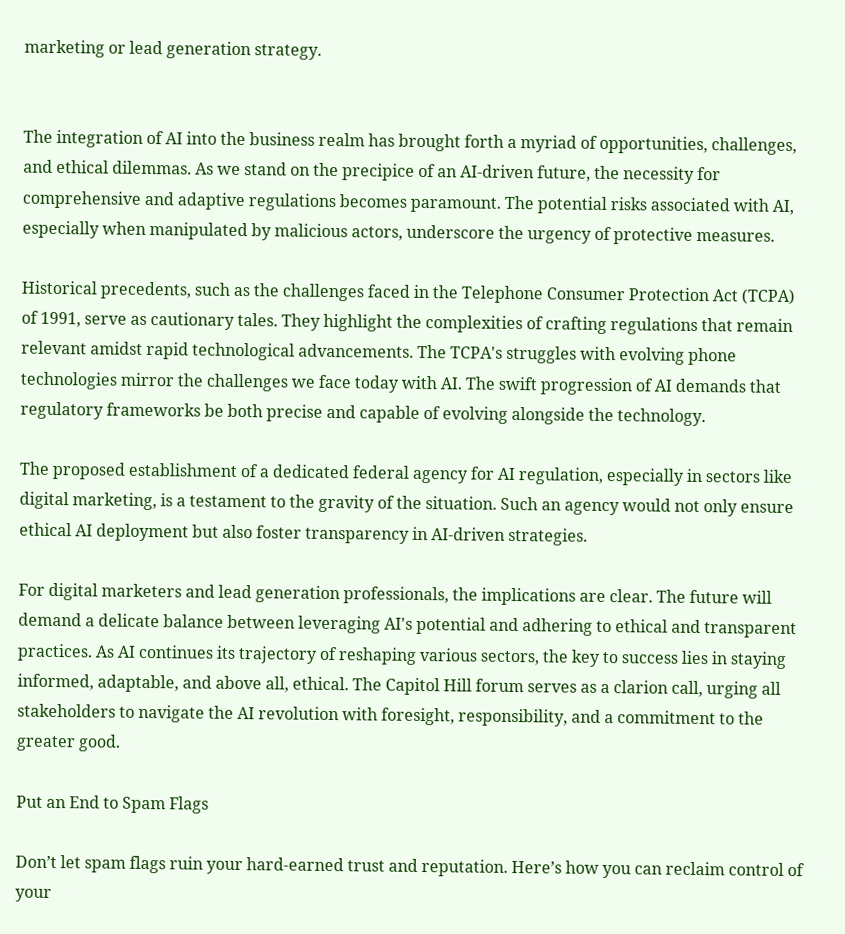marketing or lead generation strategy.


The integration of AI into the business realm has brought forth a myriad of opportunities, challenges, and ethical dilemmas. As we stand on the precipice of an AI-driven future, the necessity for comprehensive and adaptive regulations becomes paramount. The potential risks associated with AI, especially when manipulated by malicious actors, underscore the urgency of protective measures.

Historical precedents, such as the challenges faced in the Telephone Consumer Protection Act (TCPA) of 1991, serve as cautionary tales. They highlight the complexities of crafting regulations that remain relevant amidst rapid technological advancements. The TCPA's struggles with evolving phone technologies mirror the challenges we face today with AI. The swift progression of AI demands that regulatory frameworks be both precise and capable of evolving alongside the technology.

The proposed establishment of a dedicated federal agency for AI regulation, especially in sectors like digital marketing, is a testament to the gravity of the situation. Such an agency would not only ensure ethical AI deployment but also foster transparency in AI-driven strategies.

For digital marketers and lead generation professionals, the implications are clear. The future will demand a delicate balance between leveraging AI's potential and adhering to ethical and transparent practices. As AI continues its trajectory of reshaping various sectors, the key to success lies in staying informed, adaptable, and above all, ethical. The Capitol Hill forum serves as a clarion call, urging all stakeholders to navigate the AI revolution with foresight, responsibility, and a commitment to the greater good.

Put an End to Spam Flags

Don’t let spam flags ruin your hard-earned trust and reputation. Here’s how you can reclaim control of your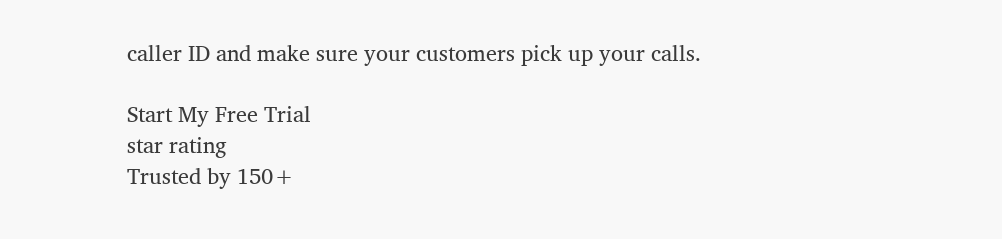caller ID and make sure your customers pick up your calls.

Start My Free Trial
star rating
Trusted by 150+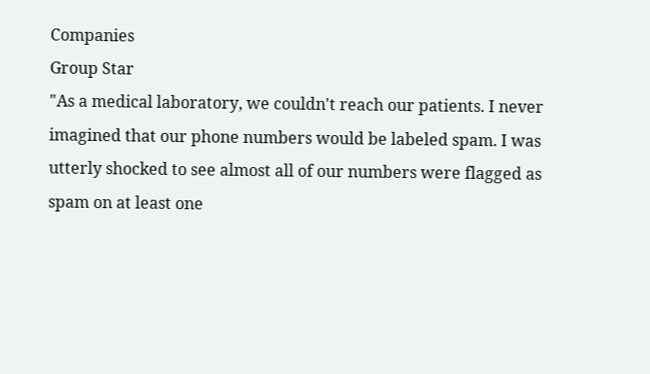Companies
Group Star
"As a medical laboratory, we couldn't reach our patients. I never imagined that our phone numbers would be labeled spam. I was utterly shocked to see almost all of our numbers were flagged as spam on at least one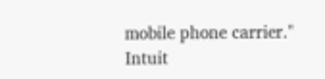mobile phone carrier."
Intuit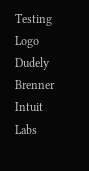Testing Logo
Dudely Brenner
Intuit Labs